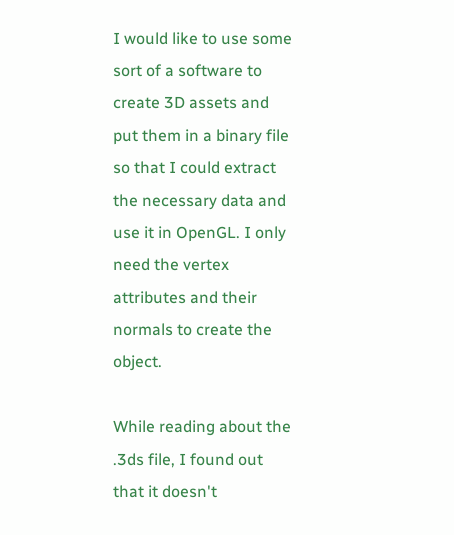I would like to use some sort of a software to create 3D assets and put them in a binary file so that I could extract the necessary data and use it in OpenGL. I only need the vertex attributes and their normals to create the object.

While reading about the .3ds file, I found out that it doesn't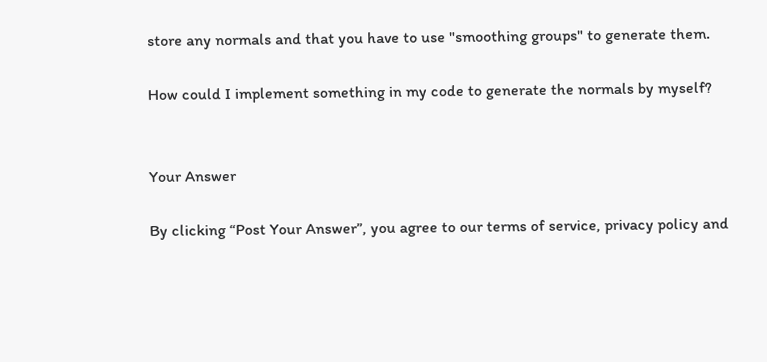store any normals and that you have to use "smoothing groups" to generate them.

How could I implement something in my code to generate the normals by myself?


Your Answer

By clicking “Post Your Answer”, you agree to our terms of service, privacy policy and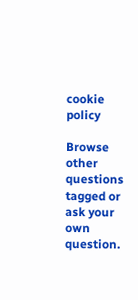cookie policy

Browse other questions tagged or ask your own question.